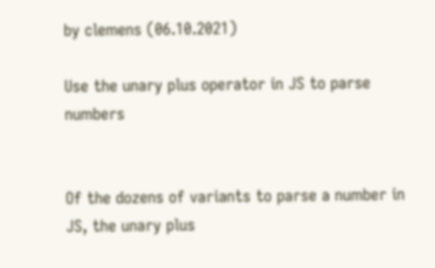by clemens (06.10.2021)

Use the unary plus operator in JS to parse numbers


Of the dozens of variants to parse a number in JS, the unary plus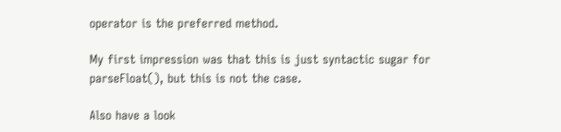operator is the preferred method.

My first impression was that this is just syntactic sugar for parseFloat(), but this is not the case.

Also have a look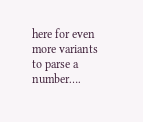here for even more variants to parse a number….